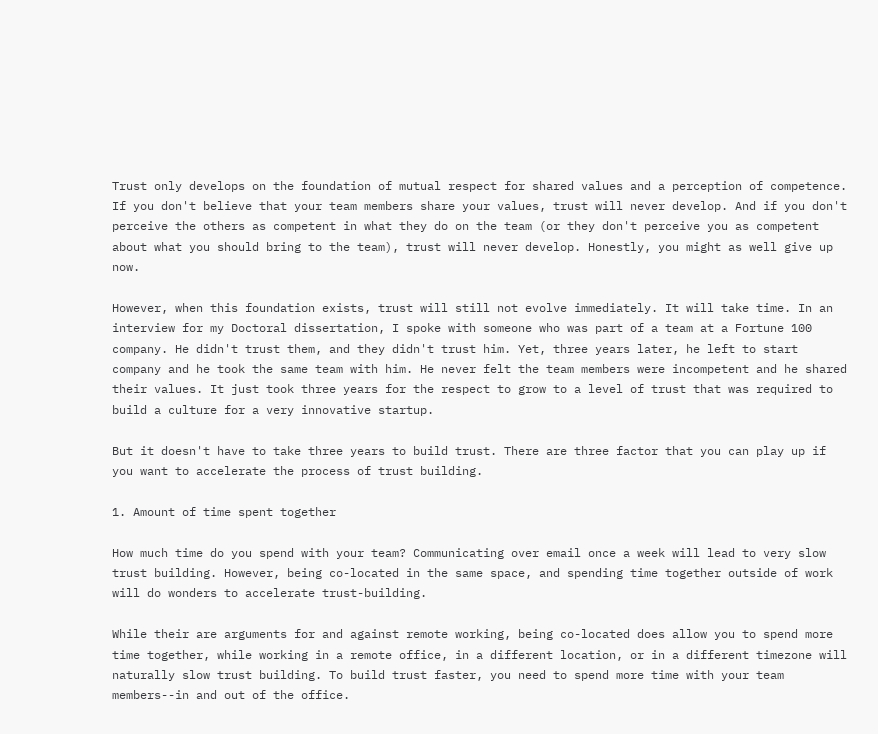Trust only develops on the foundation of mutual respect for shared values and a perception of competence. If you don't believe that your team members share your values, trust will never develop. And if you don't perceive the others as competent in what they do on the team (or they don't perceive you as competent about what you should bring to the team), trust will never develop. Honestly, you might as well give up now.

However, when this foundation exists, trust will still not evolve immediately. It will take time. In an interview for my Doctoral dissertation, I spoke with someone who was part of a team at a Fortune 100 company. He didn't trust them, and they didn't trust him. Yet, three years later, he left to start company and he took the same team with him. He never felt the team members were incompetent and he shared their values. It just took three years for the respect to grow to a level of trust that was required to build a culture for a very innovative startup.

But it doesn't have to take three years to build trust. There are three factor that you can play up if you want to accelerate the process of trust building.

1. Amount of time spent together

How much time do you spend with your team? Communicating over email once a week will lead to very slow trust building. However, being co-located in the same space, and spending time together outside of work will do wonders to accelerate trust-building.

While their are arguments for and against remote working, being co-located does allow you to spend more time together, while working in a remote office, in a different location, or in a different timezone will naturally slow trust building. To build trust faster, you need to spend more time with your team members--in and out of the office.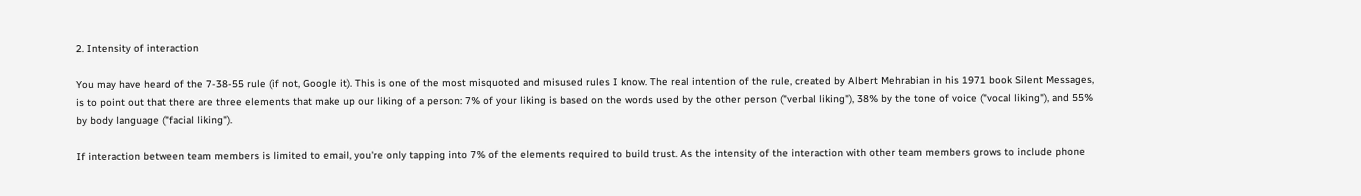2. Intensity of interaction

You may have heard of the 7-38-55 rule (if not, Google it). This is one of the most misquoted and misused rules I know. The real intention of the rule, created by Albert Mehrabian in his 1971 book Silent Messages, is to point out that there are three elements that make up our liking of a person: 7% of your liking is based on the words used by the other person ("verbal liking"), 38% by the tone of voice ("vocal liking"), and 55% by body language ("facial liking").

If interaction between team members is limited to email, you're only tapping into 7% of the elements required to build trust. As the intensity of the interaction with other team members grows to include phone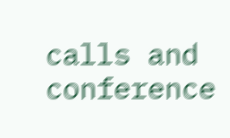calls and conference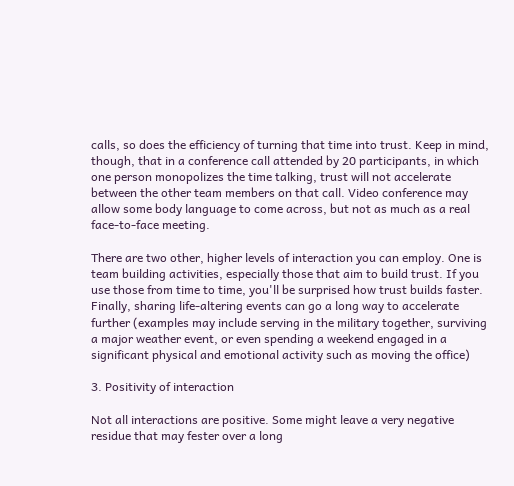calls, so does the efficiency of turning that time into trust. Keep in mind, though, that in a conference call attended by 20 participants, in which one person monopolizes the time talking, trust will not accelerate between the other team members on that call. Video conference may allow some body language to come across, but not as much as a real face-to-face meeting.

There are two other, higher levels of interaction you can employ. One is team building activities, especially those that aim to build trust. If you use those from time to time, you'll be surprised how trust builds faster. Finally, sharing life-altering events can go a long way to accelerate further (examples may include serving in the military together, surviving a major weather event, or even spending a weekend engaged in a significant physical and emotional activity such as moving the office)

3. Positivity of interaction

Not all interactions are positive. Some might leave a very negative residue that may fester over a long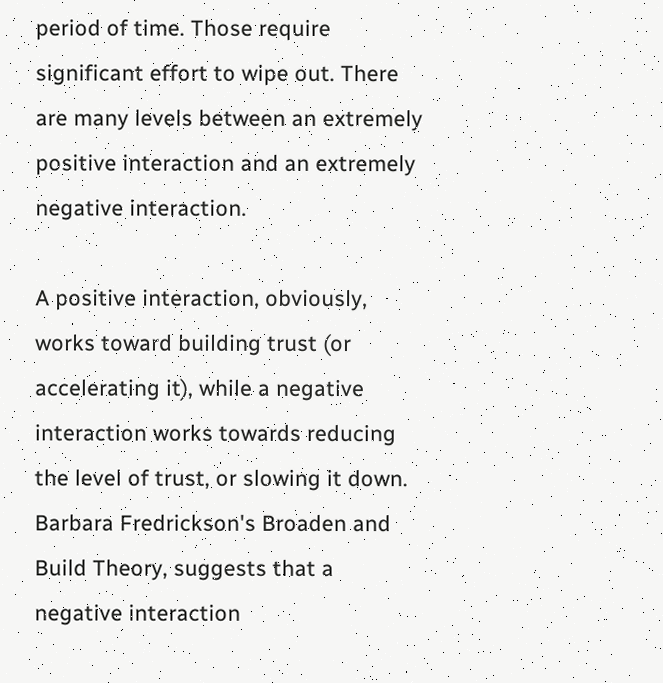period of time. Those require significant effort to wipe out. There are many levels between an extremely positive interaction and an extremely negative interaction.

A positive interaction, obviously, works toward building trust (or accelerating it), while a negative interaction works towards reducing the level of trust, or slowing it down. Barbara Fredrickson's Broaden and Build Theory, suggests that a negative interaction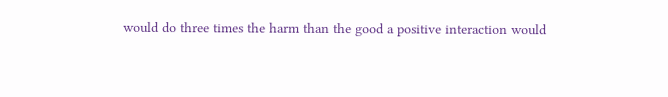would do three times the harm than the good a positive interaction would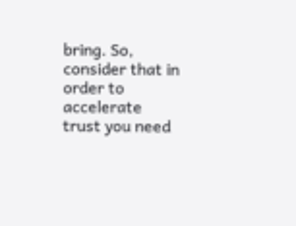bring. So, consider that in order to accelerate trust you need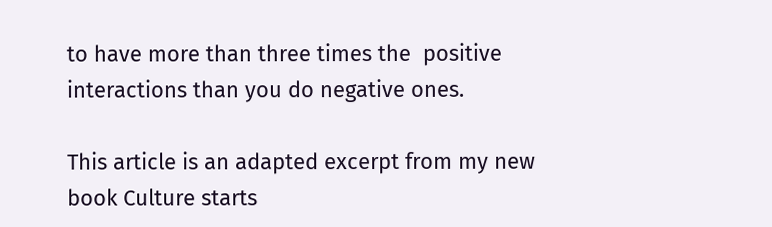to have more than three times the  positive interactions than you do negative ones.

This article is an adapted excerpt from my new book Culture starts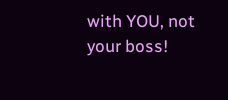with YOU, not your boss!